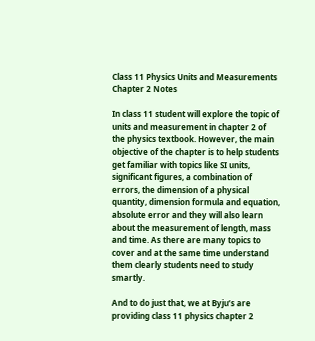Class 11 Physics Units and Measurements Chapter 2 Notes

In class 11 student will explore the topic of units and measurement in chapter 2 of the physics textbook. However, the main objective of the chapter is to help students get familiar with topics like SI units, significant figures, a combination of errors, the dimension of a physical quantity, dimension formula and equation, absolute error and they will also learn about the measurement of length, mass and time. As there are many topics to cover and at the same time understand them clearly students need to study smartly.

And to do just that, we at Byju’s are providing class 11 physics chapter 2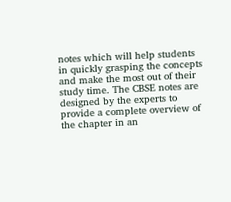notes which will help students in quickly grasping the concepts and make the most out of their study time. The CBSE notes are designed by the experts to provide a complete overview of the chapter in an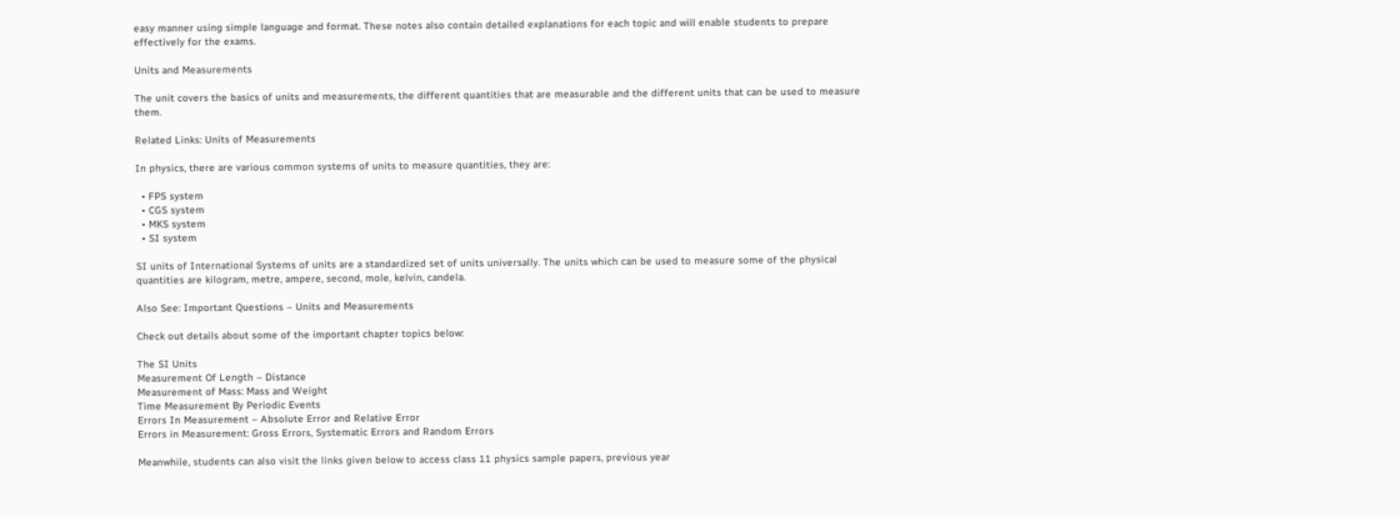easy manner using simple language and format. These notes also contain detailed explanations for each topic and will enable students to prepare effectively for the exams.

Units and Measurements

The unit covers the basics of units and measurements, the different quantities that are measurable and the different units that can be used to measure them.

Related Links: Units of Measurements

In physics, there are various common systems of units to measure quantities, they are:

  • FPS system
  • CGS system
  • MKS system
  • SI system

SI units of International Systems of units are a standardized set of units universally. The units which can be used to measure some of the physical quantities are kilogram, metre, ampere, second, mole, kelvin, candela.

Also See: Important Questions – Units and Measurements

Check out details about some of the important chapter topics below:

The SI Units
Measurement Of Length – Distance
Measurement of Mass: Mass and Weight
Time Measurement By Periodic Events
Errors In Measurement – Absolute Error and Relative Error
Errors in Measurement: Gross Errors, Systematic Errors and Random Errors

Meanwhile, students can also visit the links given below to access class 11 physics sample papers, previous year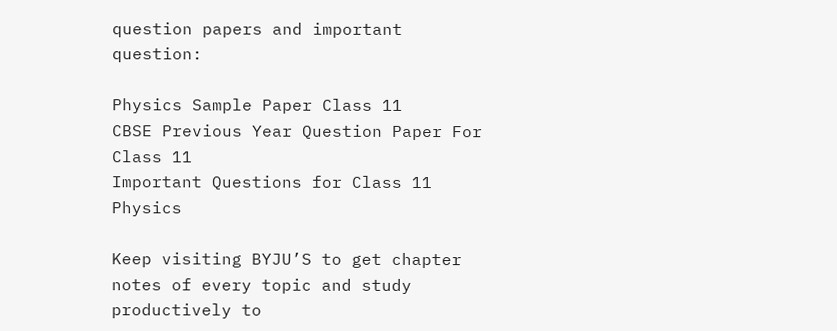question papers and important question:

Physics Sample Paper Class 11
CBSE Previous Year Question Paper For Class 11
Important Questions for Class 11 Physics

Keep visiting BYJU’S to get chapter notes of every topic and study productively to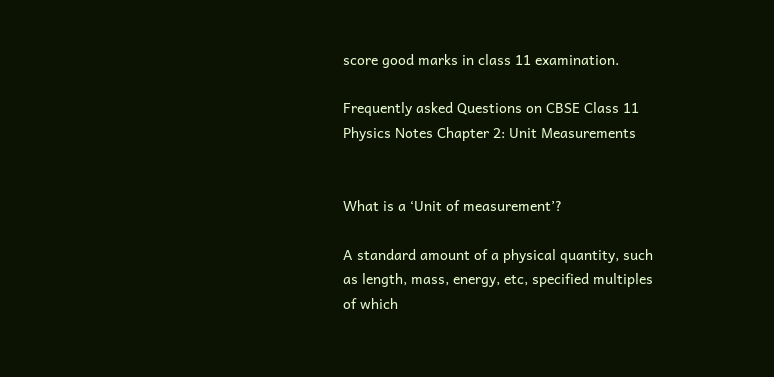score good marks in class 11 examination.

Frequently asked Questions on CBSE Class 11 Physics Notes Chapter 2: Unit Measurements


What is a ‘Unit of measurement’?

A standard amount of a physical quantity, such as length, mass, energy, etc, specified multiples of which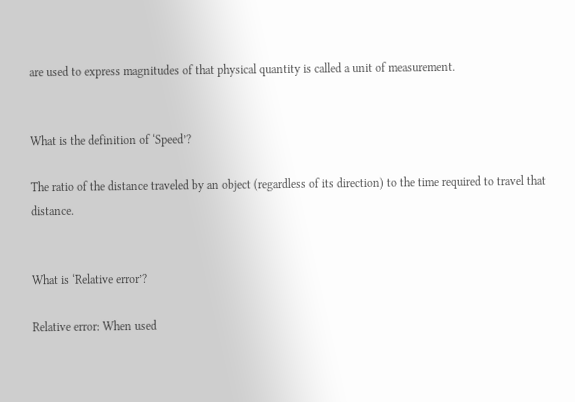are used to express magnitudes of that physical quantity is called a unit of measurement.


What is the definition of ‘Speed’?

The ratio of the distance traveled by an object (regardless of its direction) to the time required to travel that distance.


What is ‘Relative error’?

Relative error: When used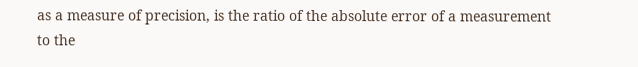as a measure of precision, is the ratio of the absolute error of a measurement to the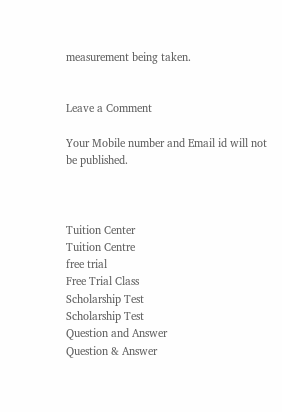measurement being taken.


Leave a Comment

Your Mobile number and Email id will not be published.



Tuition Center
Tuition Centre
free trial
Free Trial Class
Scholarship Test
Scholarship Test
Question and Answer
Question & Answer